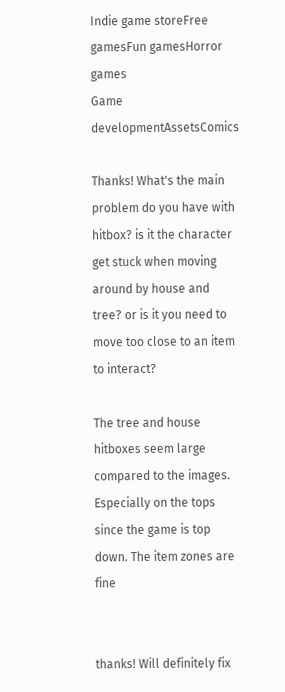Indie game storeFree gamesFun gamesHorror games
Game developmentAssetsComics

Thanks! What's the main problem do you have with hitbox? is it the character get stuck when moving around by house and tree? or is it you need to move too close to an item to interact?

The tree and house hitboxes seem large compared to the images. Especially on the tops since the game is top down. The item zones are fine


thanks! Will definitely fix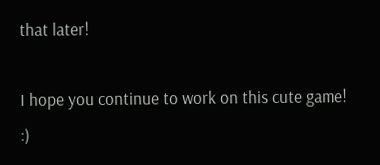that later!

I hope you continue to work on this cute game! :)